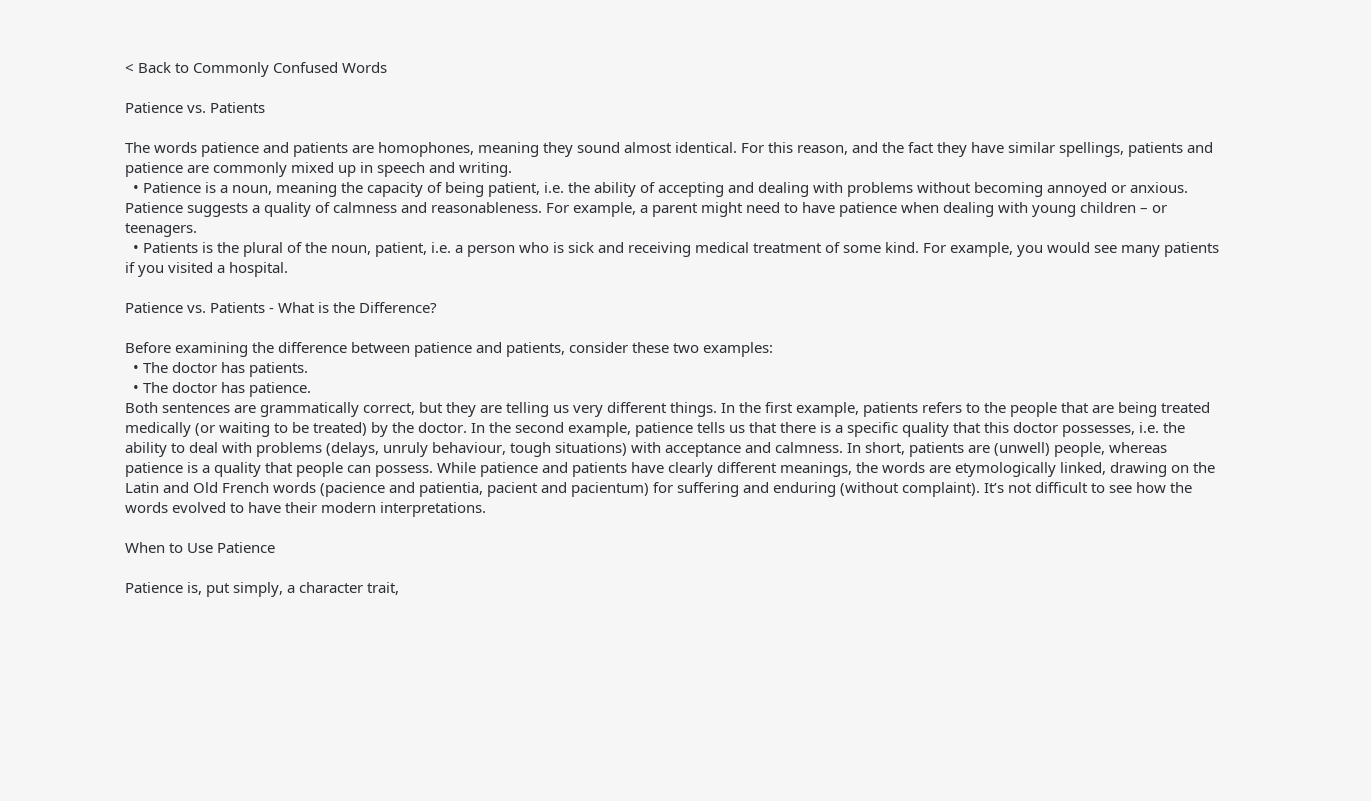< Back to Commonly Confused Words

Patience vs. Patients

The words patience and patients are homophones, meaning they sound almost identical. For this reason, and the fact they have similar spellings, patients and patience are commonly mixed up in speech and writing.
  • Patience is a noun, meaning the capacity of being patient, i.e. the ability of accepting and dealing with problems without becoming annoyed or anxious. Patience suggests a quality of calmness and reasonableness. For example, a parent might need to have patience when dealing with young children – or teenagers.
  • Patients is the plural of the noun, patient, i.e. a person who is sick and receiving medical treatment of some kind. For example, you would see many patients if you visited a hospital.

Patience vs. Patients - What is the Difference?

Before examining the difference between patience and patients, consider these two examples:
  • The doctor has patients.
  • The doctor has patience.
Both sentences are grammatically correct, but they are telling us very different things. In the first example, patients refers to the people that are being treated medically (or waiting to be treated) by the doctor. In the second example, patience tells us that there is a specific quality that this doctor possesses, i.e. the ability to deal with problems (delays, unruly behaviour, tough situations) with acceptance and calmness. In short, patients are (unwell) people, whereas patience is a quality that people can possess. While patience and patients have clearly different meanings, the words are etymologically linked, drawing on the Latin and Old French words (pacience and patientia, pacient and pacientum) for suffering and enduring (without complaint). It’s not difficult to see how the words evolved to have their modern interpretations.

When to Use Patience

Patience is, put simply, a character trait,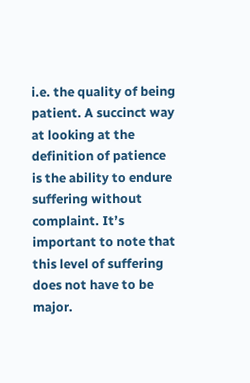i.e. the quality of being patient. A succinct way at looking at the definition of patience is the ability to endure suffering without complaint. It’s important to note that this level of suffering does not have to be major.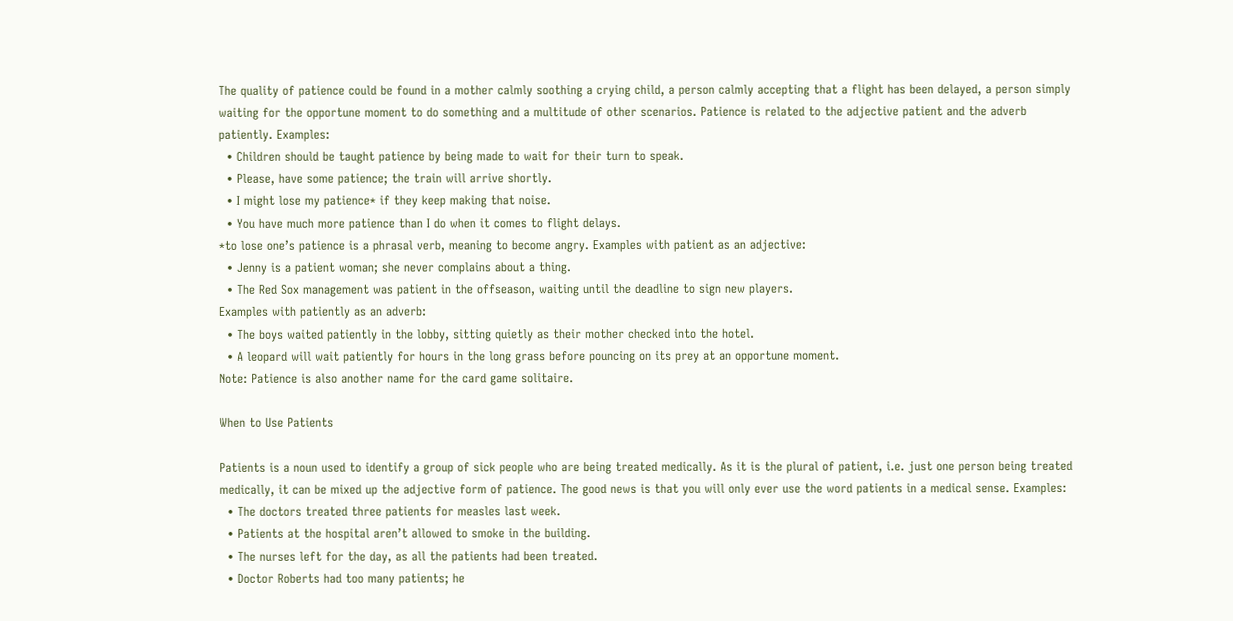The quality of patience could be found in a mother calmly soothing a crying child, a person calmly accepting that a flight has been delayed, a person simply waiting for the opportune moment to do something and a multitude of other scenarios. Patience is related to the adjective patient and the adverb patiently. Examples:
  • Children should be taught patience by being made to wait for their turn to speak.
  • Please, have some patience; the train will arrive shortly.
  • I might lose my patience* if they keep making that noise.
  • You have much more patience than I do when it comes to flight delays.
*to lose one’s patience is a phrasal verb, meaning to become angry. Examples with patient as an adjective:
  • Jenny is a patient woman; she never complains about a thing.
  • The Red Sox management was patient in the offseason, waiting until the deadline to sign new players.
Examples with patiently as an adverb:
  • The boys waited patiently in the lobby, sitting quietly as their mother checked into the hotel.
  • A leopard will wait patiently for hours in the long grass before pouncing on its prey at an opportune moment.
Note: Patience is also another name for the card game solitaire.

When to Use Patients

Patients is a noun used to identify a group of sick people who are being treated medically. As it is the plural of patient, i.e. just one person being treated medically, it can be mixed up the adjective form of patience. The good news is that you will only ever use the word patients in a medical sense. Examples:
  • The doctors treated three patients for measles last week.
  • Patients at the hospital aren’t allowed to smoke in the building.
  • The nurses left for the day, as all the patients had been treated.
  • Doctor Roberts had too many patients; he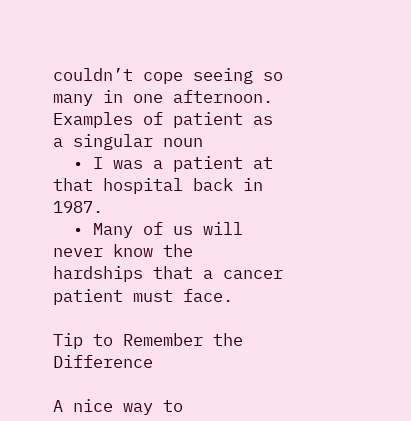couldn’t cope seeing so many in one afternoon.
Examples of patient as a singular noun
  • I was a patient at that hospital back in 1987.
  • Many of us will never know the hardships that a cancer patient must face.

Tip to Remember the Difference

A nice way to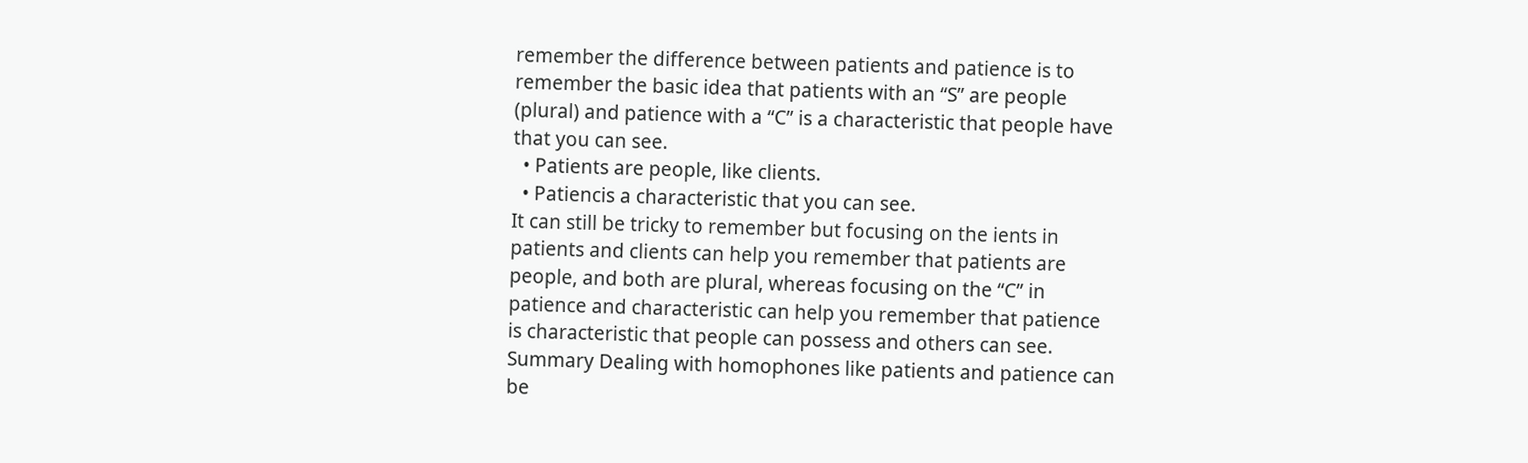remember the difference between patients and patience is to remember the basic idea that patients with an “S” are people (plural) and patience with a “C” is a characteristic that people have that you can see.
  • Patients are people, like clients.
  • Patiencis a characteristic that you can see.
It can still be tricky to remember but focusing on the ients in patients and clients can help you remember that patients are people, and both are plural, whereas focusing on the “C” in patience and characteristic can help you remember that patience is characteristic that people can possess and others can see. Summary Dealing with homophones like patients and patience can be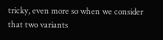tricky, even more so when we consider that two variants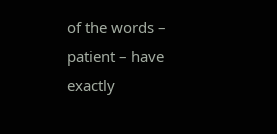of the words – patient – have exactly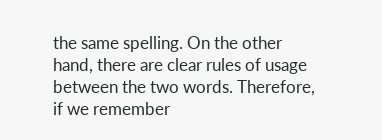the same spelling. On the other hand, there are clear rules of usage between the two words. Therefore, if we remember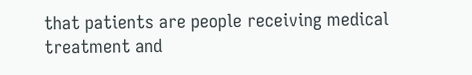that patients are people receiving medical treatment and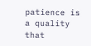patience is a quality that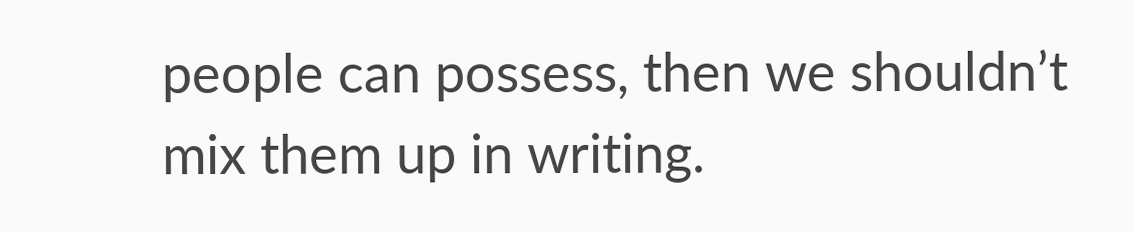people can possess, then we shouldn’t mix them up in writing.